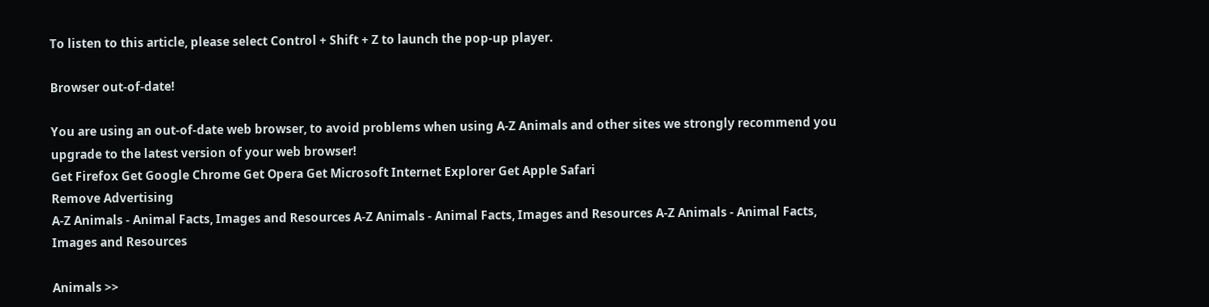To listen to this article, please select Control + Shift + Z to launch the pop-up player.

Browser out-of-date!

You are using an out-of-date web browser, to avoid problems when using A-Z Animals and other sites we strongly recommend you upgrade to the latest version of your web browser!
Get Firefox Get Google Chrome Get Opera Get Microsoft Internet Explorer Get Apple Safari
Remove Advertising
A-Z Animals - Animal Facts, Images and Resources A-Z Animals - Animal Facts, Images and Resources A-Z Animals - Animal Facts, Images and Resources

Animals >>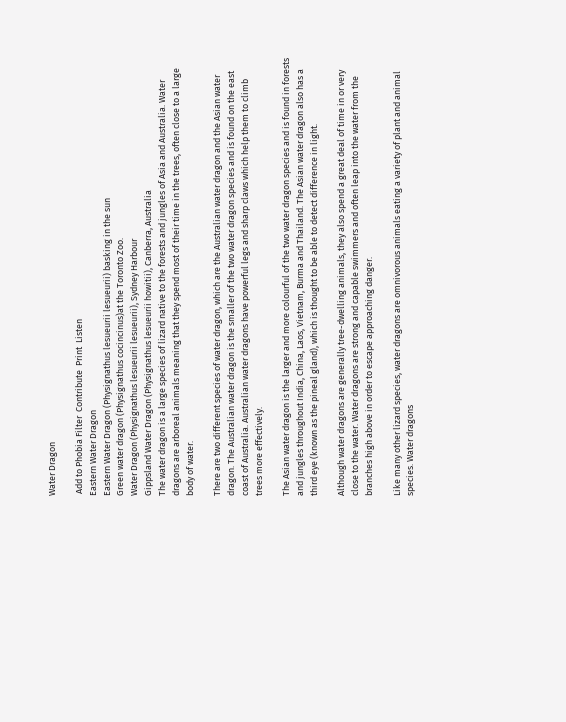Water Dragon

 Add to Phobia Filter  Contribute  Print  Listen
Eastern Water Dragon
Eastern Water Dragon (Physignathus lesueurii lesueurii) basking in the sun
Green water dragon (Physignathus cocincinus)at the Toronto Zoo.
Water Dragon (Physignathus lesueurii lesueurii), Sydney Harbour
Gippsland Water Dragon (Physignathus lesueurii howitii), Canberra, Australia
The water dragon is a large species of lizard native to the forests and jungles of Asia and Australia. Water dragons are arboreal animals meaning that they spend most of their time in the trees, often close to a large body of water.

There are two different species of water dragon, which are the Australian water dragon and the Asian water dragon. The Australian water dragon is the smaller of the two water dragon species and is found on the east coast of Australia. Australian water dragons have powerful legs and sharp claws which help them to climb trees more effectively.

The Asian water dragon is the larger and more colourful of the two water dragon species and is found in forests and jungles throughout India, China, Laos, Vietnam, Burma and Thailand. The Asian water dragon also has a third eye (known as the pineal gland), which is thought to be able to detect difference in light.

Although water dragons are generally tree-dwelling animals, they also spend a great deal of time in or very close to the water. Water dragons are strong and capable swimmers and often leap into the water from the branches high above in order to escape approaching danger.

Like many other lizard species, water dragons are omnivorous animals eating a variety of plant and animal species. Water dragons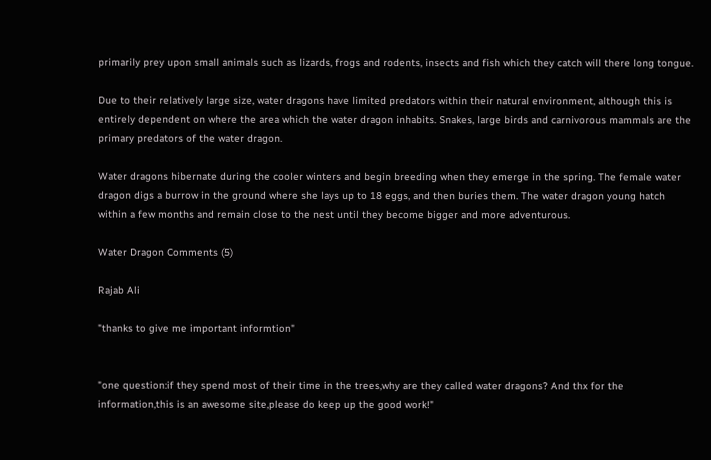primarily prey upon small animals such as lizards, frogs and rodents, insects and fish which they catch will there long tongue.

Due to their relatively large size, water dragons have limited predators within their natural environment, although this is entirely dependent on where the area which the water dragon inhabits. Snakes, large birds and carnivorous mammals are the primary predators of the water dragon.

Water dragons hibernate during the cooler winters and begin breeding when they emerge in the spring. The female water dragon digs a burrow in the ground where she lays up to 18 eggs, and then buries them. The water dragon young hatch within a few months and remain close to the nest until they become bigger and more adventurous.

Water Dragon Comments (5)

Rajab Ali

"thanks to give me important informtion"


"one question:if they spend most of their time in the trees,why are they called water dragons? And thx for the information,this is an awesome site,please do keep up the good work!"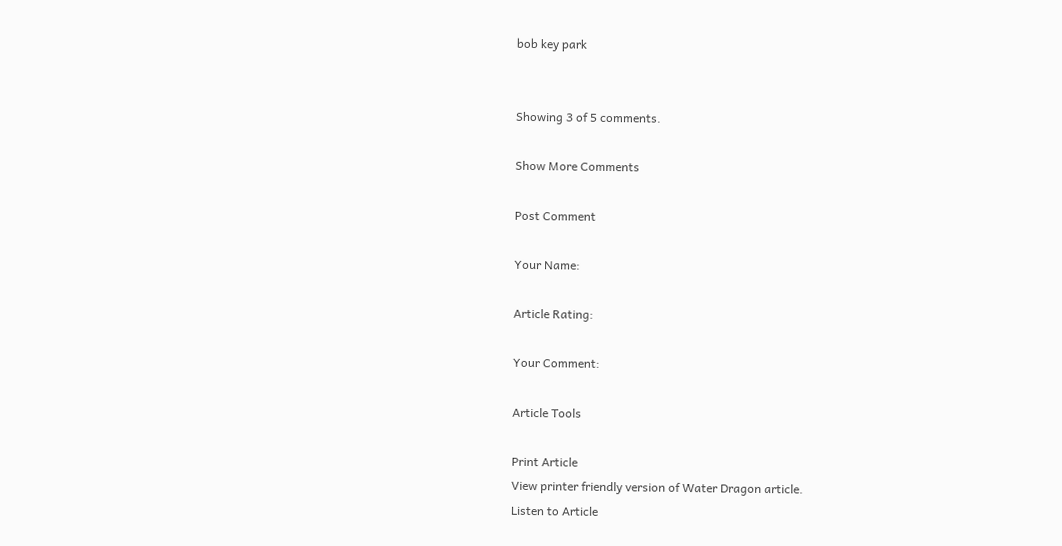bob key park


Showing 3 of 5 comments.

Show More Comments

Post Comment

Your Name:

Article Rating:

Your Comment:

Article Tools

Print Article
View printer friendly version of Water Dragon article.
Listen to Article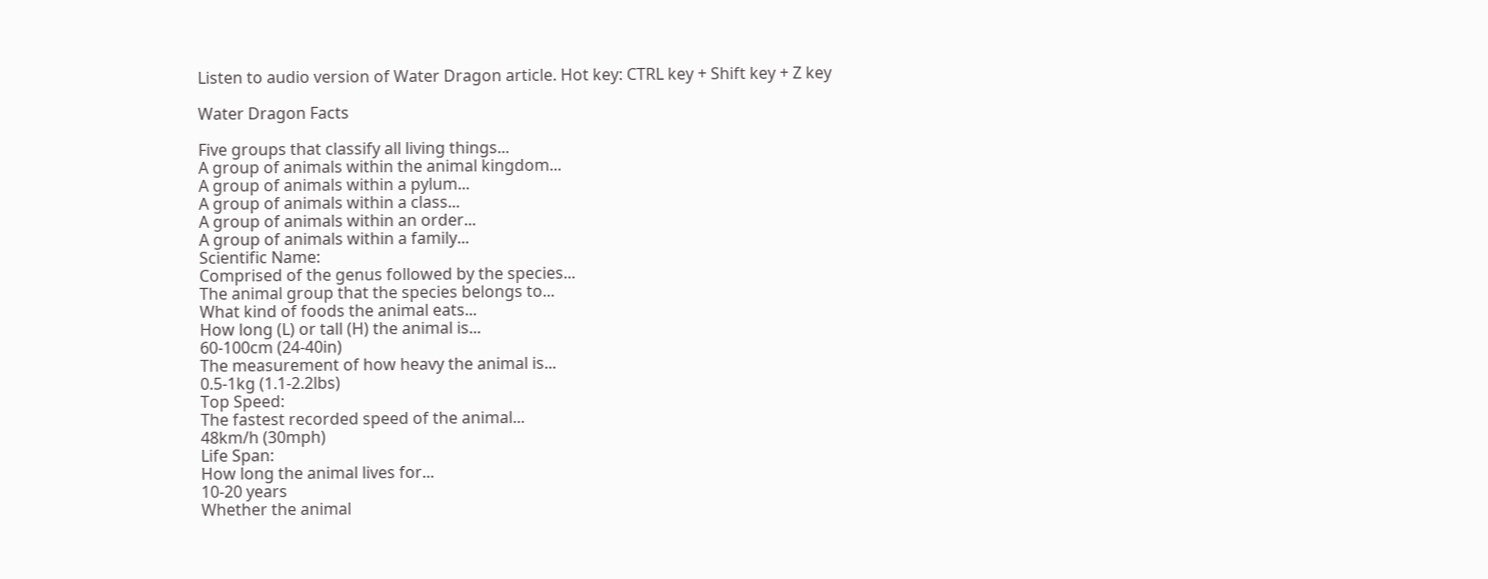Listen to audio version of Water Dragon article. Hot key: CTRL key + Shift key + Z key

Water Dragon Facts

Five groups that classify all living things...
A group of animals within the animal kingdom...
A group of animals within a pylum...
A group of animals within a class...
A group of animals within an order...
A group of animals within a family...
Scientific Name:
Comprised of the genus followed by the species...
The animal group that the species belongs to...
What kind of foods the animal eats...
How long (L) or tall (H) the animal is...
60-100cm (24-40in)
The measurement of how heavy the animal is...
0.5-1kg (1.1-2.2lbs)
Top Speed:
The fastest recorded speed of the animal...
48km/h (30mph)
Life Span:
How long the animal lives for...
10-20 years
Whether the animal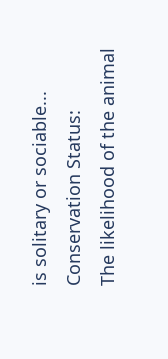is solitary or sociable...
Conservation Status:
The likelihood of the animal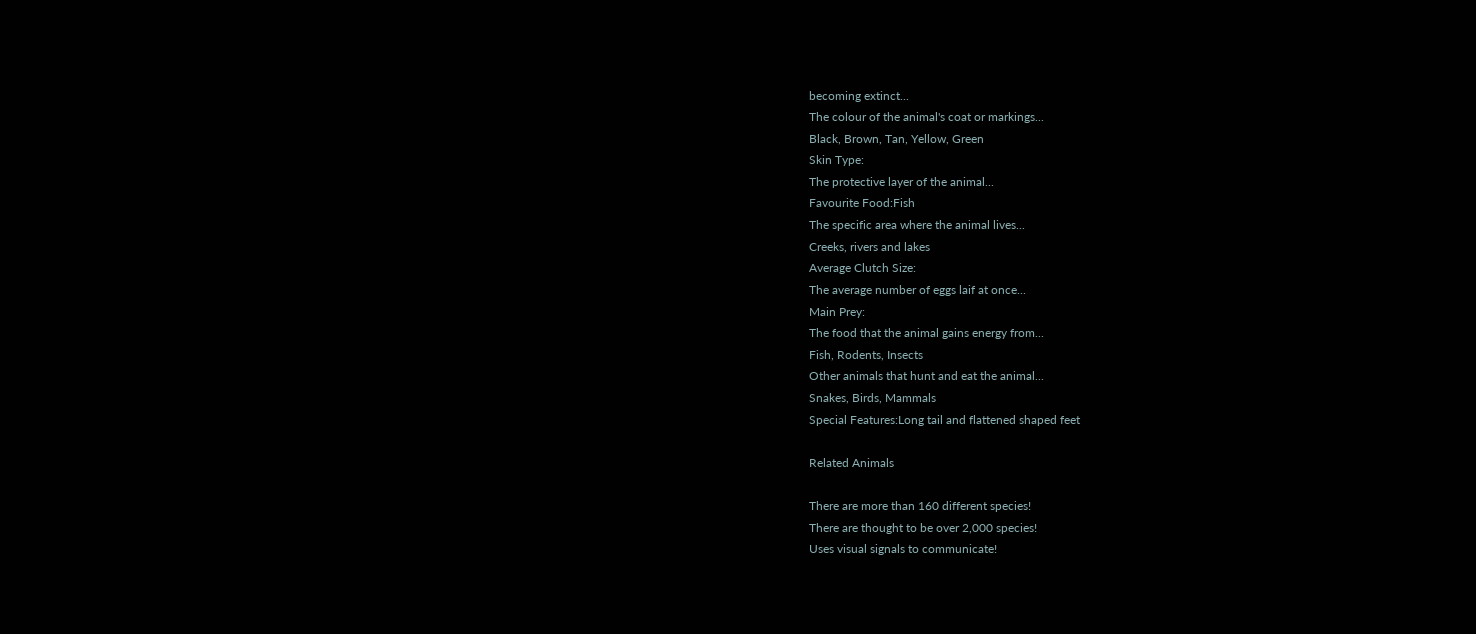becoming extinct...
The colour of the animal's coat or markings...
Black, Brown, Tan, Yellow, Green
Skin Type:
The protective layer of the animal...
Favourite Food:Fish
The specific area where the animal lives...
Creeks, rivers and lakes
Average Clutch Size:
The average number of eggs laif at once...
Main Prey:
The food that the animal gains energy from...
Fish, Rodents, Insects
Other animals that hunt and eat the animal...
Snakes, Birds, Mammals
Special Features:Long tail and flattened shaped feet

Related Animals

There are more than 160 different species!
There are thought to be over 2,000 species!
Uses visual signals to communicate!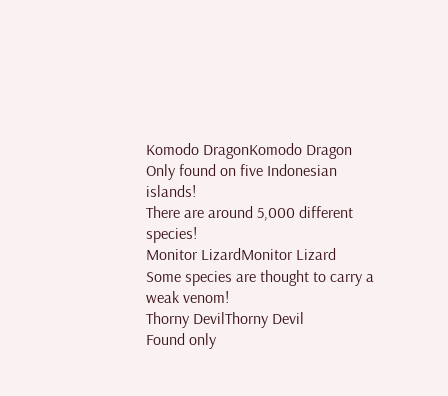Komodo DragonKomodo Dragon
Only found on five Indonesian islands!
There are around 5,000 different species!
Monitor LizardMonitor Lizard
Some species are thought to carry a weak venom!
Thorny DevilThorny Devil
Found only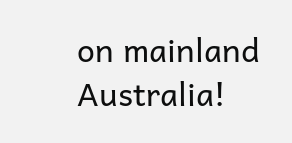on mainland Australia!